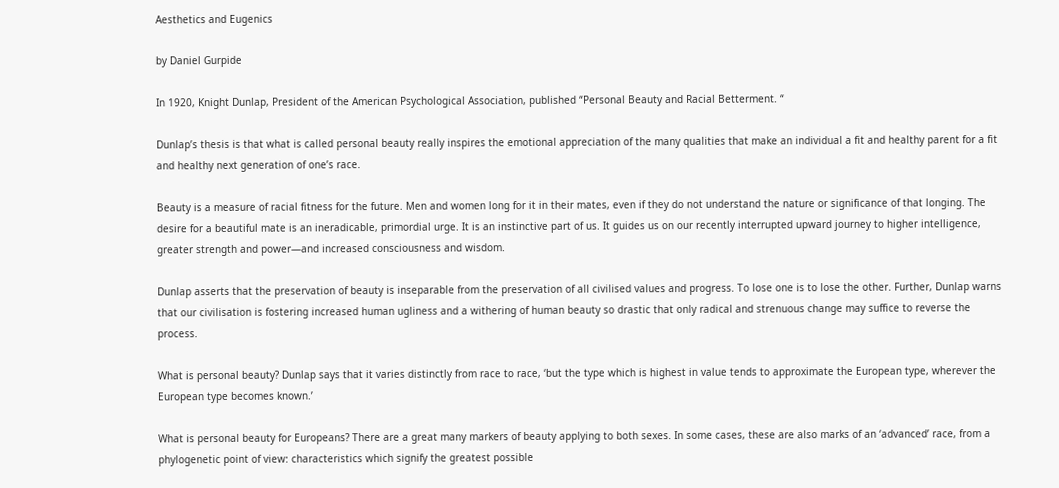Aesthetics and Eugenics

by Daniel Gurpide

In 1920, Knight Dunlap, President of the American Psychological Association, published “Personal Beauty and Racial Betterment. “

Dunlap’s thesis is that what is called personal beauty really inspires the emotional appreciation of the many qualities that make an individual a fit and healthy parent for a fit and healthy next generation of one’s race.

Beauty is a measure of racial fitness for the future. Men and women long for it in their mates, even if they do not understand the nature or significance of that longing. The desire for a beautiful mate is an ineradicable, primordial urge. It is an instinctive part of us. It guides us on our recently interrupted upward journey to higher intelligence, greater strength and power—and increased consciousness and wisdom.

Dunlap asserts that the preservation of beauty is inseparable from the preservation of all civilised values and progress. To lose one is to lose the other. Further, Dunlap warns that our civilisation is fostering increased human ugliness and a withering of human beauty so drastic that only radical and strenuous change may suffice to reverse the process.

What is personal beauty? Dunlap says that it varies distinctly from race to race, ‘but the type which is highest in value tends to approximate the European type, wherever the European type becomes known.’

What is personal beauty for Europeans? There are a great many markers of beauty applying to both sexes. In some cases, these are also marks of an ‘advanced’ race, from a phylogenetic point of view: characteristics which signify the greatest possible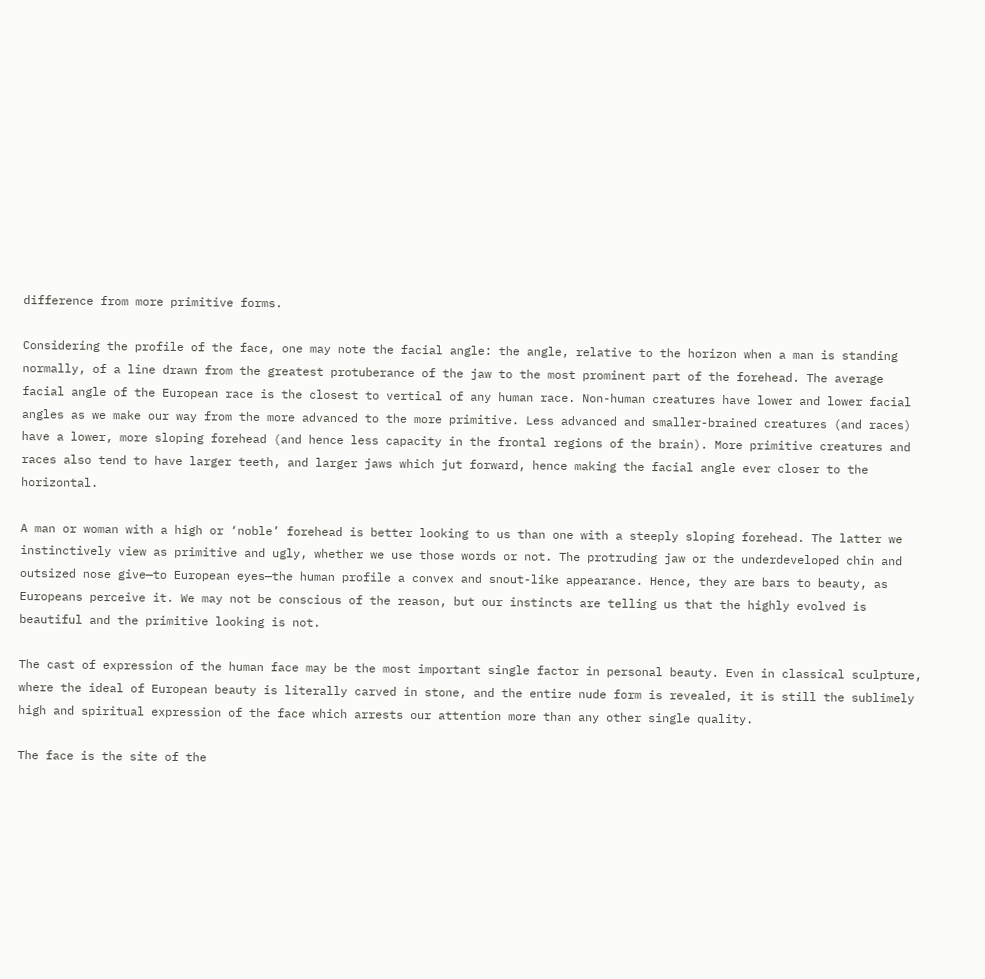difference from more primitive forms.

Considering the profile of the face, one may note the facial angle: the angle, relative to the horizon when a man is standing normally, of a line drawn from the greatest protuberance of the jaw to the most prominent part of the forehead. The average facial angle of the European race is the closest to vertical of any human race. Non-human creatures have lower and lower facial angles as we make our way from the more advanced to the more primitive. Less advanced and smaller-brained creatures (and races) have a lower, more sloping forehead (and hence less capacity in the frontal regions of the brain). More primitive creatures and races also tend to have larger teeth, and larger jaws which jut forward, hence making the facial angle ever closer to the horizontal.

A man or woman with a high or ‘noble’ forehead is better looking to us than one with a steeply sloping forehead. The latter we instinctively view as primitive and ugly, whether we use those words or not. The protruding jaw or the underdeveloped chin and outsized nose give—to European eyes—the human profile a convex and snout-like appearance. Hence, they are bars to beauty, as Europeans perceive it. We may not be conscious of the reason, but our instincts are telling us that the highly evolved is beautiful and the primitive looking is not.

The cast of expression of the human face may be the most important single factor in personal beauty. Even in classical sculpture, where the ideal of European beauty is literally carved in stone, and the entire nude form is revealed, it is still the sublimely high and spiritual expression of the face which arrests our attention more than any other single quality.

The face is the site of the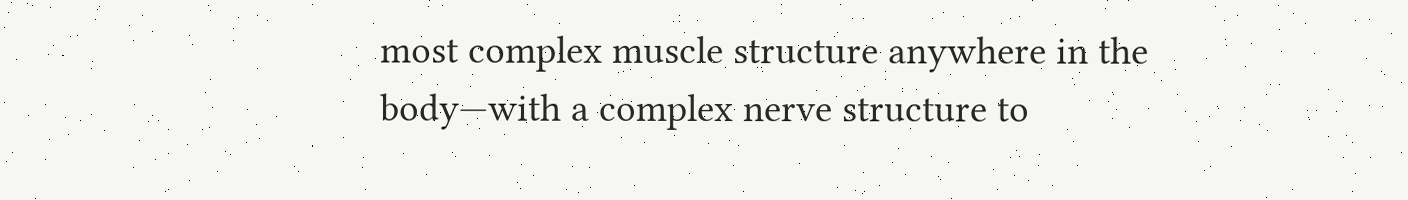most complex muscle structure anywhere in the body—with a complex nerve structure to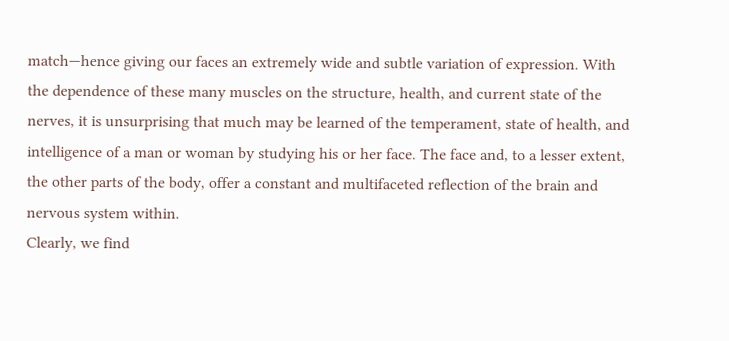match—hence giving our faces an extremely wide and subtle variation of expression. With the dependence of these many muscles on the structure, health, and current state of the nerves, it is unsurprising that much may be learned of the temperament, state of health, and intelligence of a man or woman by studying his or her face. The face and, to a lesser extent, the other parts of the body, offer a constant and multifaceted reflection of the brain and nervous system within.
Clearly, we find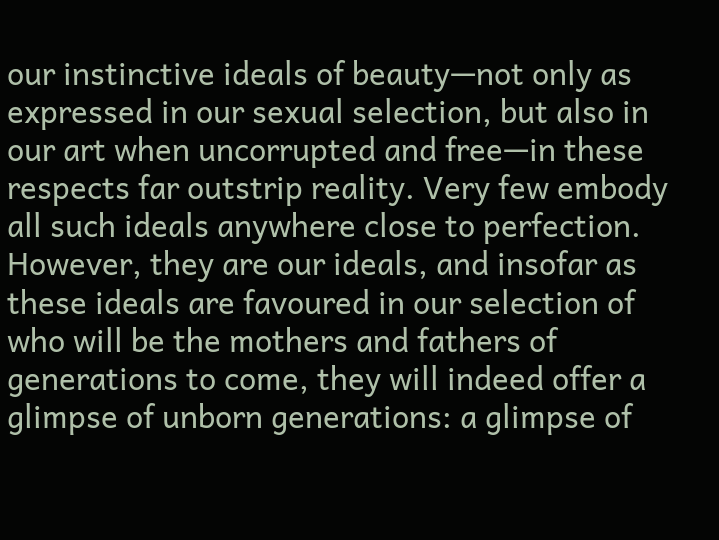our instinctive ideals of beauty—not only as expressed in our sexual selection, but also in our art when uncorrupted and free—in these respects far outstrip reality. Very few embody all such ideals anywhere close to perfection. However, they are our ideals, and insofar as these ideals are favoured in our selection of who will be the mothers and fathers of generations to come, they will indeed offer a glimpse of unborn generations: a glimpse of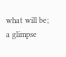what will be; a glimpse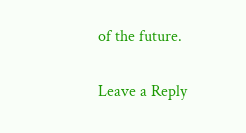of the future.

Leave a Reply